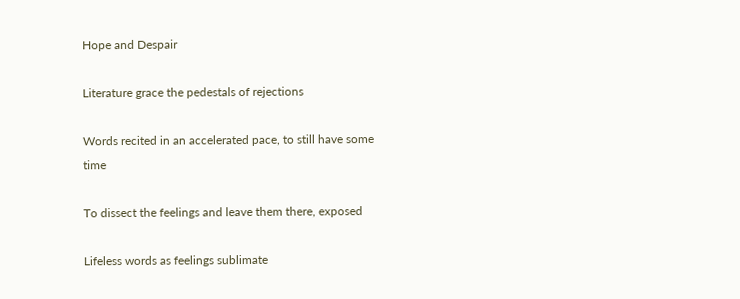Hope and Despair

Literature grace the pedestals of rejections

Words recited in an accelerated pace, to still have some time

To dissect the feelings and leave them there, exposed

Lifeless words as feelings sublimate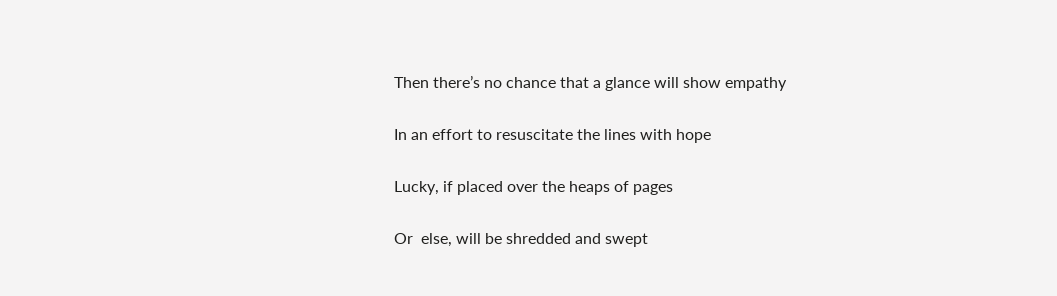Then there’s no chance that a glance will show empathy

In an effort to resuscitate the lines with hope

Lucky, if placed over the heaps of pages

Or  else, will be shredded and swept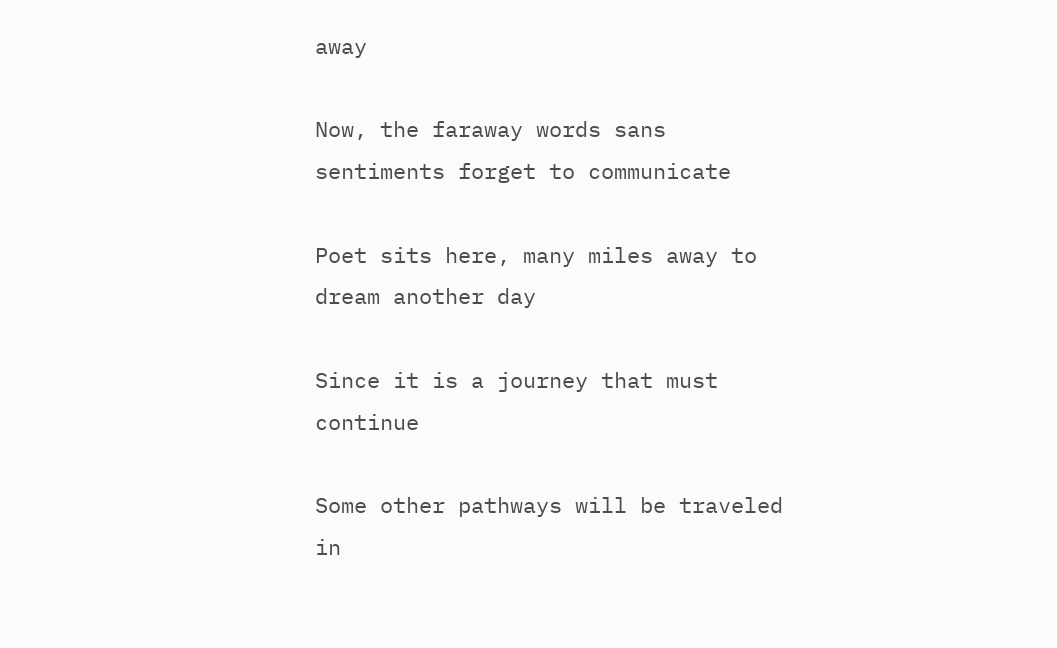away

Now, the faraway words sans sentiments forget to communicate

Poet sits here, many miles away to dream another day

Since it is a journey that must continue

Some other pathways will be traveled in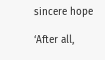sincere hope

‘After all,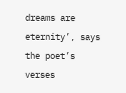dreams are eternity’, says the poet’s verses